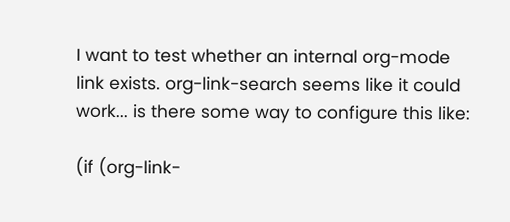I want to test whether an internal org-mode link exists. org-link-search seems like it could work... is there some way to configure this like:

(if (org-link-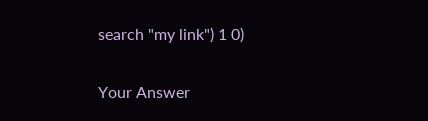search "my link") 1 0)

Your Answer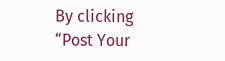By clicking “Post Your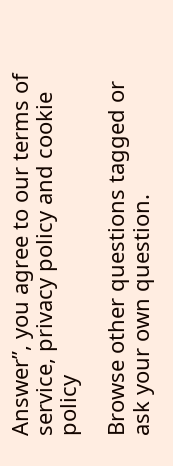Answer”, you agree to our terms of service, privacy policy and cookie policy

Browse other questions tagged or ask your own question.